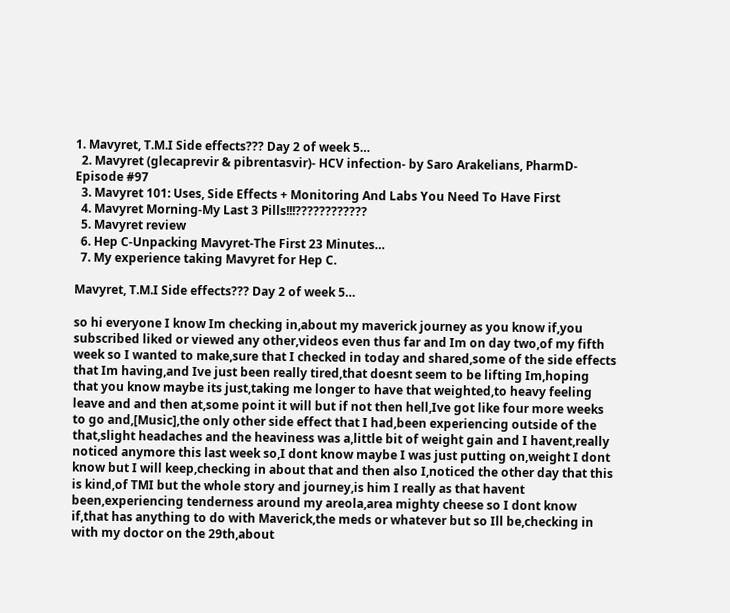1. Mavyret, T.M.I Side effects??? Day 2 of week 5…
  2. Mavyret (glecaprevir & pibrentasvir)- HCV infection- by Saro Arakelians, PharmD- Episode #97
  3. Mavyret 101: Uses, Side Effects + Monitoring And Labs You Need To Have First
  4. Mavyret Morning-My Last 3 Pills!!!????????????
  5. Mavyret review
  6. Hep C-Unpacking Mavyret-The First 23 Minutes…
  7. My experience taking Mavyret for Hep C.

Mavyret, T.M.I Side effects??? Day 2 of week 5…

so hi everyone I know Im checking in,about my maverick journey as you know if,you subscribed liked or viewed any other,videos even thus far and Im on day two,of my fifth week so I wanted to make,sure that I checked in today and shared,some of the side effects that Im having,and Ive just been really tired,that doesnt seem to be lifting Im,hoping that you know maybe its just,taking me longer to have that weighted,to heavy feeling leave and and then at,some point it will but if not then hell,Ive got like four more weeks to go and,[Music],the only other side effect that I had,been experiencing outside of the that,slight headaches and the heaviness was a,little bit of weight gain and I havent,really noticed anymore this last week so,I dont know maybe I was just putting on,weight I dont know but I will keep,checking in about that and then also I,noticed the other day that this is kind,of TMI but the whole story and journey,is him I really as that havent been,experiencing tenderness around my areola,area mighty cheese so I dont know if,that has anything to do with Maverick,the meds or whatever but so Ill be,checking in with my doctor on the 29th,about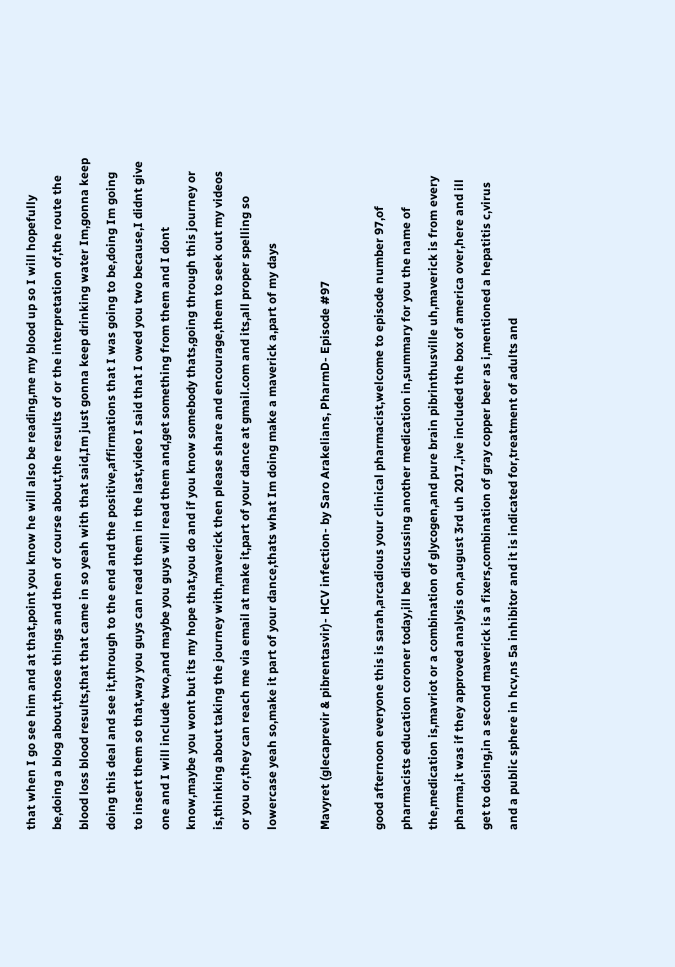that when I go see him and at that,point you know he will also be reading,me my blood up so I will hopefully be,doing a blog about,those things and then of course about,the results of or the interpretation of,the route the blood loss blood results,that that came in so yeah with that said,Im just gonna keep drinking water Im,gonna keep doing this deal and see it,through to the end and the positive,affirmations that I was going to be,doing Im going to insert them so that,way you guys can read them in the last,video I said that I owed you two because,I didnt give one and I will include two,and maybe you guys will read them and,get something from them and I dont know,maybe you wont but its my hope that,you do and if you know somebody thats,going through this journey or is,thinking about taking the journey with,maverick then please share and encourage,them to seek out my videos or you or,they can reach me via email at make it,part of your dance at gmail.com and its,all proper spelling so lowercase yeah so,make it part of your dance,thats what Im doing make a maverick a,part of my days

Mavyret (glecaprevir & pibrentasvir)- HCV infection- by Saro Arakelians, PharmD- Episode #97

good afternoon everyone this is sarah,arcadious your clinical pharmacist,welcome to episode number 97,of pharmacists education coroner today,ill be discussing another medication in,summary for you the name of the,medication is,mavriot or a combination of glycogen,and pure brain pibrinthusville uh,maverick is from every pharma,it was if they approved analysis on,august 3rd uh 2017.,ive included the box of america over,here and ill get to dosing,in a second maverick is a fixers,combination of gray copper beer as i,mentioned a hepatitis c,virus and a public sphere in hcv,ns 5a inhibitor and it is indicated for,treatment of adults and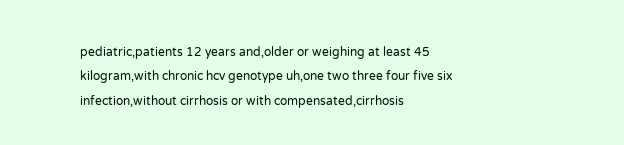pediatric,patients 12 years and,older or weighing at least 45 kilogram,with chronic hcv genotype uh,one two three four five six infection,without cirrhosis or with compensated,cirrhosis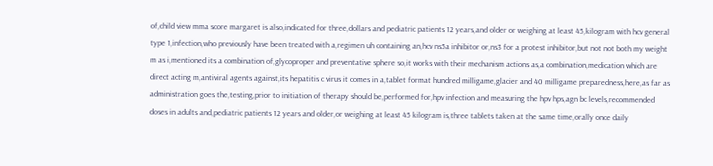of,child view mma score margaret is also,indicated for three,dollars and pediatric patients 12 years,and older or weighing at least 45,kilogram with hcv general type 1,infection,who previously have been treated with a,regimen uh containing an,hcv ns5a inhibitor or,ns3 for a protest inhibitor,but not not both my weight m as i,mentioned its a combination of,glycoproper and preventative sphere so,it works with their mechanism actions as,a combination,medication which are direct acting m,antiviral agents against,its hepatitis c virus it comes in a,tablet format hundred milligame,glacier and 40 milligame preparedness,here,as far as administration goes the,testing,prior to initiation of therapy should be,performed for,hpv infection and measuring the hpv hps,agn bc levels,recommended doses in adults and,pediatric patients 12 years and older,or weighing at least 45 kilogram is,three tablets taken at the same time,orally once daily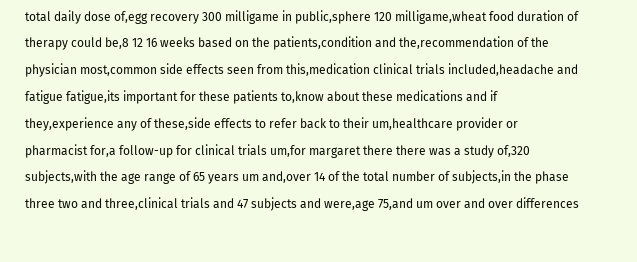total daily dose of,egg recovery 300 milligame in public,sphere 120 milligame,wheat food duration of therapy could be,8 12 16 weeks based on the patients,condition and the,recommendation of the physician most,common side effects seen from this,medication clinical trials included,headache and fatigue fatigue,its important for these patients to,know about these medications and if they,experience any of these,side effects to refer back to their um,healthcare provider or pharmacist for,a follow-up for clinical trials um,for margaret there there was a study of,320 subjects,with the age range of 65 years um and,over 14 of the total number of subjects,in the phase three two and three,clinical trials and 47 subjects and were,age 75,and um over and over differences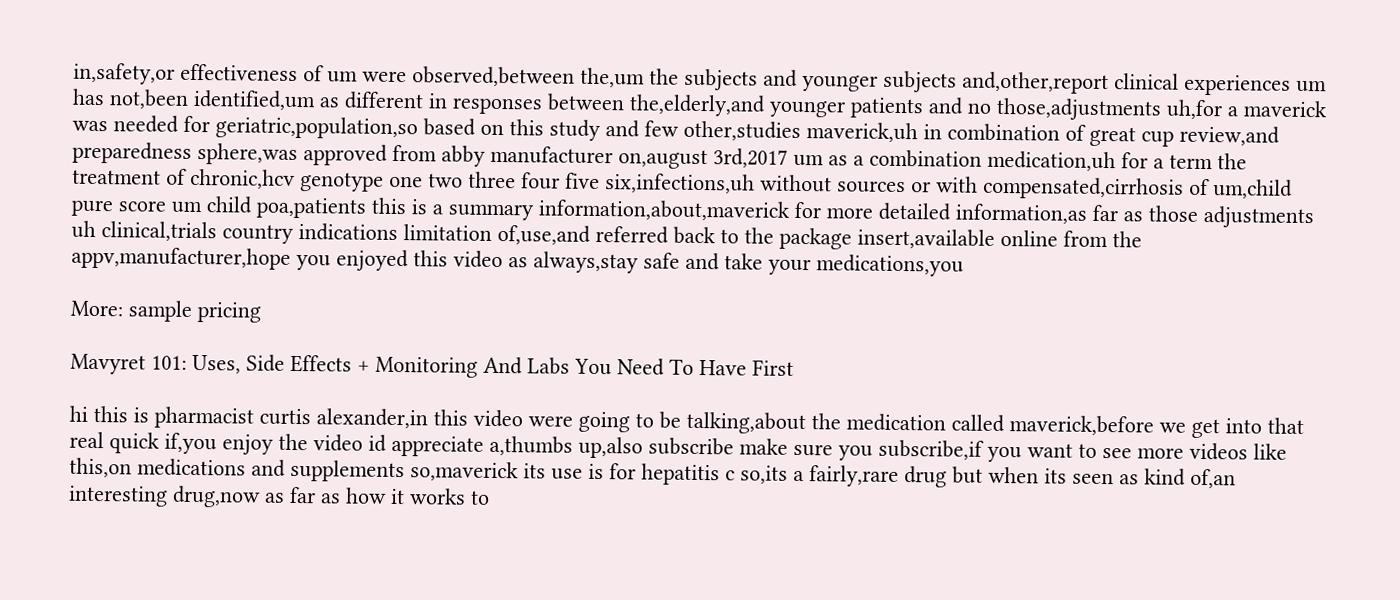in,safety,or effectiveness of um were observed,between the,um the subjects and younger subjects and,other,report clinical experiences um has not,been identified,um as different in responses between the,elderly,and younger patients and no those,adjustments uh,for a maverick was needed for geriatric,population,so based on this study and few other,studies maverick,uh in combination of great cup review,and preparedness sphere,was approved from abby manufacturer on,august 3rd,2017 um as a combination medication,uh for a term the treatment of chronic,hcv genotype one two three four five six,infections,uh without sources or with compensated,cirrhosis of um,child pure score um child poa,patients this is a summary information,about,maverick for more detailed information,as far as those adjustments uh clinical,trials country indications limitation of,use,and referred back to the package insert,available online from the appv,manufacturer,hope you enjoyed this video as always,stay safe and take your medications,you

More: sample pricing

Mavyret 101: Uses, Side Effects + Monitoring And Labs You Need To Have First

hi this is pharmacist curtis alexander,in this video were going to be talking,about the medication called maverick,before we get into that real quick if,you enjoy the video id appreciate a,thumbs up,also subscribe make sure you subscribe,if you want to see more videos like this,on medications and supplements so,maverick its use is for hepatitis c so,its a fairly,rare drug but when its seen as kind of,an interesting drug,now as far as how it works to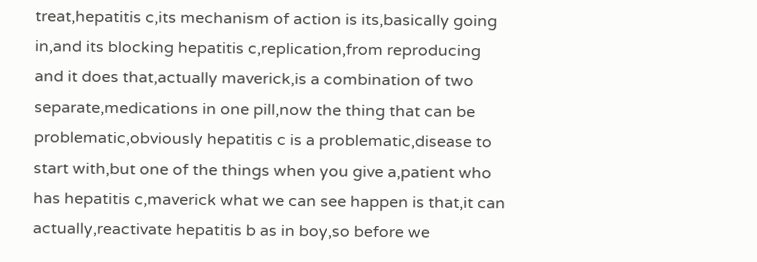treat,hepatitis c,its mechanism of action is its,basically going in,and its blocking hepatitis c,replication,from reproducing and it does that,actually maverick,is a combination of two separate,medications in one pill,now the thing that can be problematic,obviously hepatitis c is a problematic,disease to start with,but one of the things when you give a,patient who has hepatitis c,maverick what we can see happen is that,it can actually,reactivate hepatitis b as in boy,so before we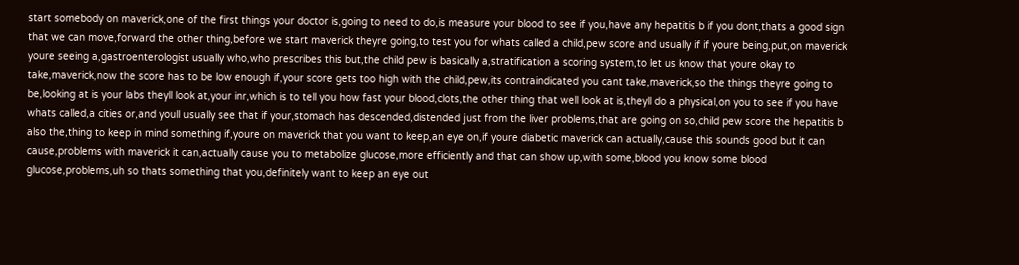start somebody on maverick,one of the first things your doctor is,going to need to do,is measure your blood to see if you,have any hepatitis b if you dont,thats a good sign that we can move,forward the other thing,before we start maverick theyre going,to test you for whats called a child,pew score and usually if if youre being,put,on maverick youre seeing a,gastroenterologist usually who,who prescribes this but,the child pew is basically a,stratification a scoring system,to let us know that youre okay to take,maverick,now the score has to be low enough if,your score gets too high with the child,pew,its contraindicated you cant take,maverick,so the things theyre going to be,looking at is your labs theyll look at,your inr,which is to tell you how fast your blood,clots,the other thing that well look at is,theyll do a physical,on you to see if you have whats called,a cities or,and youll usually see that if your,stomach has descended,distended just from the liver problems,that are going on so,child pew score the hepatitis b also the,thing to keep in mind something if,youre on maverick that you want to keep,an eye on,if youre diabetic maverick can actually,cause this sounds good but it can cause,problems with maverick it can,actually cause you to metabolize glucose,more efficiently and that can show up,with some,blood you know some blood glucose,problems,uh so thats something that you,definitely want to keep an eye out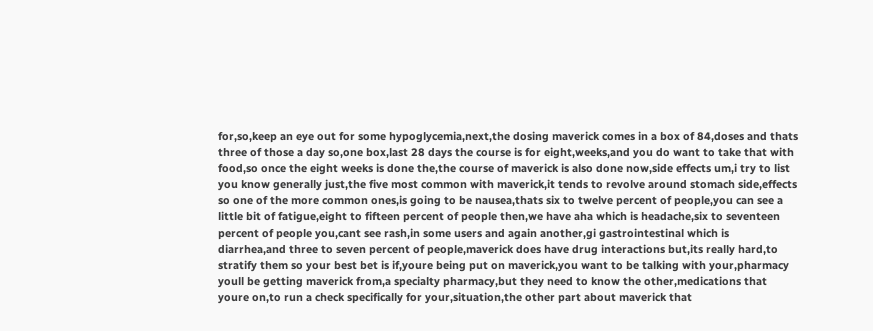for,so,keep an eye out for some hypoglycemia,next,the dosing maverick comes in a box of 84,doses and thats three of those a day so,one box,last 28 days the course is for eight,weeks,and you do want to take that with food,so once the eight weeks is done the,the course of maverick is also done now,side effects um,i try to list you know generally just,the five most common with maverick,it tends to revolve around stomach side,effects so one of the more common ones,is going to be nausea,thats six to twelve percent of people,you can see a little bit of fatigue,eight to fifteen percent of people then,we have aha which is headache,six to seventeen percent of people you,cant see rash,in some users and again another,gi gastrointestinal which is diarrhea,and three to seven percent of people,maverick does have drug interactions but,its really hard,to stratify them so your best bet is if,youre being put on maverick,you want to be talking with your,pharmacy youll be getting maverick from,a specialty pharmacy,but they need to know the other,medications that youre on,to run a check specifically for your,situation,the other part about maverick that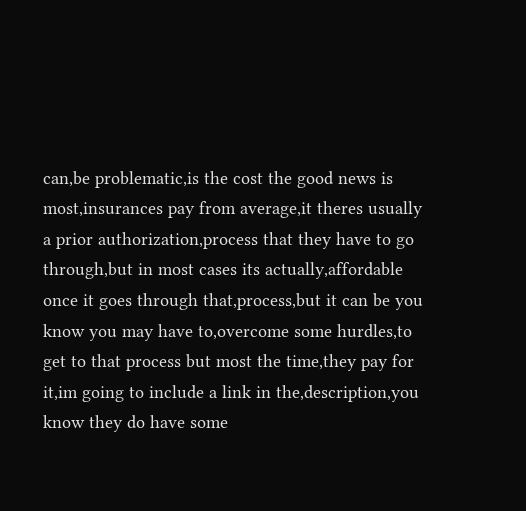can,be problematic,is the cost the good news is most,insurances pay from average,it theres usually a prior authorization,process that they have to go through,but in most cases its actually,affordable once it goes through that,process,but it can be you know you may have to,overcome some hurdles,to get to that process but most the time,they pay for it,im going to include a link in the,description,you know they do have some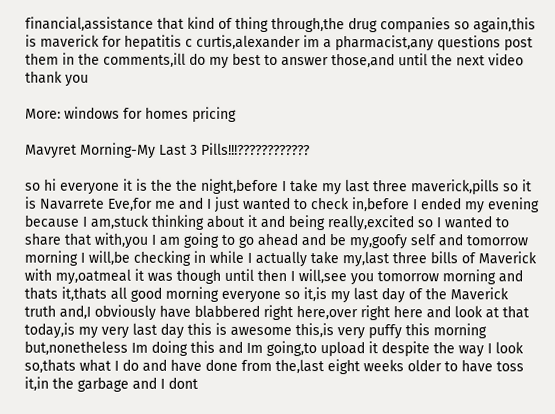financial,assistance that kind of thing through,the drug companies so again,this is maverick for hepatitis c curtis,alexander im a pharmacist,any questions post them in the comments,ill do my best to answer those,and until the next video thank you

More: windows for homes pricing

Mavyret Morning-My Last 3 Pills!!!????????????

so hi everyone it is the the night,before I take my last three maverick,pills so it is Navarrete Eve,for me and I just wanted to check in,before I ended my evening because I am,stuck thinking about it and being really,excited so I wanted to share that with,you I am going to go ahead and be my,goofy self and tomorrow morning I will,be checking in while I actually take my,last three bills of Maverick with my,oatmeal it was though until then I will,see you tomorrow morning and thats it,thats all good morning everyone so it,is my last day of the Maverick truth and,I obviously have blabbered right here,over right here and look at that today,is my very last day this is awesome this,is very puffy this morning but,nonetheless Im doing this and Im going,to upload it despite the way I look so,thats what I do and have done from the,last eight weeks older to have toss it,in the garbage and I dont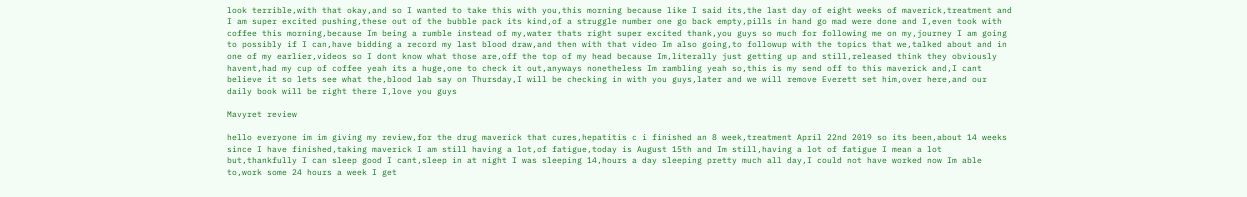look terrible,with that okay,and so I wanted to take this with you,this morning because like I said its,the last day of eight weeks of maverick,treatment and I am super excited pushing,these out of the bubble pack its kind,of a struggle number one go back empty,pills in hand go mad were done and I,even took with coffee this morning,because Im being a rumble instead of my,water thats right super excited thank,you guys so much for following me on my,journey I am going to possibly if I can,have bidding a record my last blood draw,and then with that video Im also going,to followup with the topics that we,talked about and in one of my earlier,videos so I dont know what those are,off the top of my head because Im,literally just getting up and still,released think they obviously havent,had my cup of coffee yeah its a huge,one to check it out,anyways nonetheless Im rambling yeah so,this is my send off to this maverick and,I cant believe it so lets see what the,blood lab say on Thursday,I will be checking in with you guys,later and we will remove Everett set him,over here,and our daily book will be right there I,love you guys

Mavyret review

hello everyone im im giving my review,for the drug maverick that cures,hepatitis c i finished an 8 week,treatment April 22nd 2019 so its been,about 14 weeks since I have finished,taking maverick I am still having a lot,of fatigue,today is August 15th and Im still,having a lot of fatigue I mean a lot but,thankfully I can sleep good I cant,sleep in at night I was sleeping 14,hours a day sleeping pretty much all day,I could not have worked now Im able to,work some 24 hours a week I get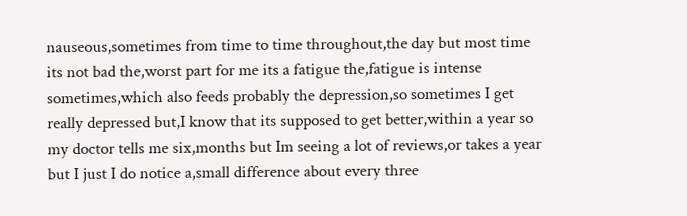nauseous,sometimes from time to time throughout,the day but most time its not bad the,worst part for me its a fatigue the,fatigue is intense sometimes,which also feeds probably the depression,so sometimes I get really depressed but,I know that its supposed to get better,within a year so my doctor tells me six,months but Im seeing a lot of reviews,or takes a year but I just I do notice a,small difference about every three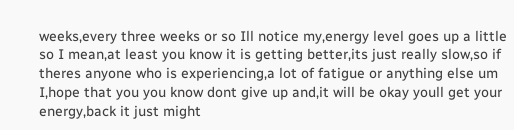weeks,every three weeks or so Ill notice my,energy level goes up a little so I mean,at least you know it is getting better,its just really slow,so if theres anyone who is experiencing,a lot of fatigue or anything else um I,hope that you you know dont give up and,it will be okay youll get your energy,back it just might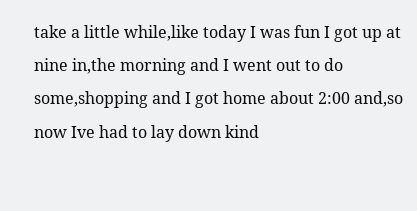take a little while,like today I was fun I got up at nine in,the morning and I went out to do some,shopping and I got home about 2:00 and,so now Ive had to lay down kind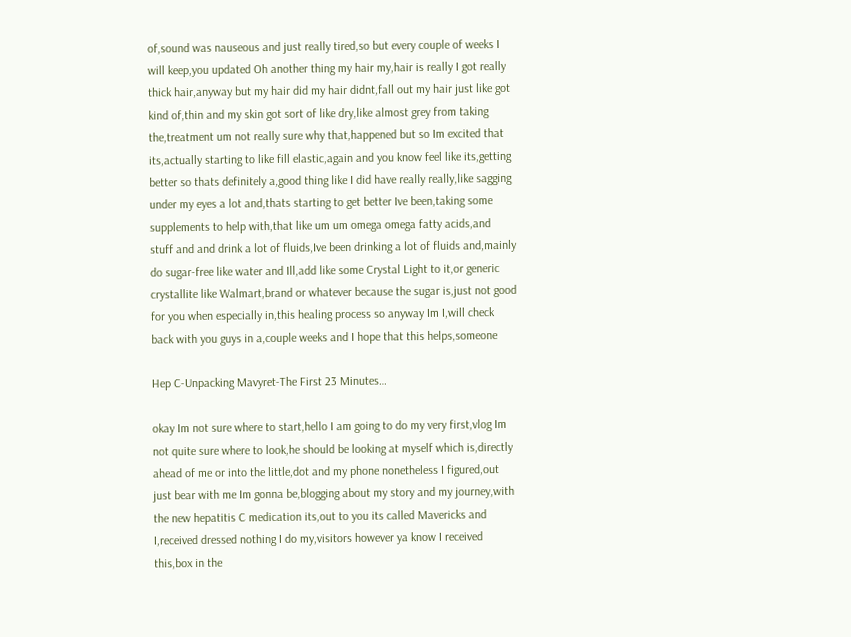of,sound was nauseous and just really tired,so but every couple of weeks I will keep,you updated Oh another thing my hair my,hair is really I got really thick hair,anyway but my hair did my hair didnt,fall out my hair just like got kind of,thin and my skin got sort of like dry,like almost grey from taking the,treatment um not really sure why that,happened but so Im excited that its,actually starting to like fill elastic,again and you know feel like its,getting better so thats definitely a,good thing like I did have really really,like sagging under my eyes a lot and,thats starting to get better Ive been,taking some supplements to help with,that like um um omega omega fatty acids,and stuff and and drink a lot of fluids,Ive been drinking a lot of fluids and,mainly do sugar-free like water and Ill,add like some Crystal Light to it,or generic crystallite like Walmart,brand or whatever because the sugar is,just not good for you when especially in,this healing process so anyway Im I,will check back with you guys in a,couple weeks and I hope that this helps,someone

Hep C-Unpacking Mavyret-The First 23 Minutes…

okay Im not sure where to start,hello I am going to do my very first,vlog Im not quite sure where to look,he should be looking at myself which is,directly ahead of me or into the little,dot and my phone nonetheless I figured,out just bear with me Im gonna be,blogging about my story and my journey,with the new hepatitis C medication its,out to you its called Mavericks and I,received dressed nothing I do my,visitors however ya know I received this,box in the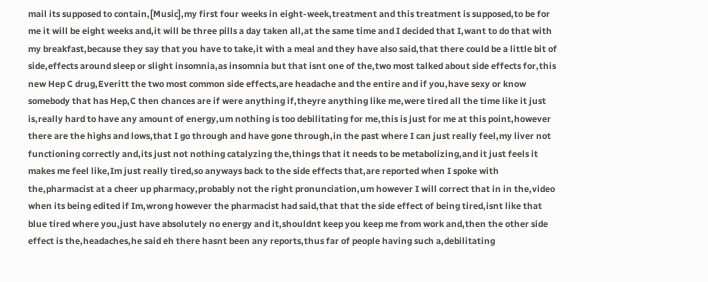mail its supposed to contain,[Music],my first four weeks in eight-week,treatment and this treatment is supposed,to be for me it will be eight weeks and,it will be three pills a day taken all,at the same time and I decided that I,want to do that with my breakfast,because they say that you have to take,it with a meal and they have also said,that there could be a little bit of side,effects around sleep or slight insomnia,as insomnia but that isnt one of the,two most talked about side effects for,this new Hep C drug,Everitt the two most common side effects,are headache and the entire and if you,have sexy or know somebody that has Hep,C then chances are if were anything if,theyre anything like me,were tired all the time like it just is,really hard to have any amount of energy,um nothing is too debilitating for me,this is just for me at this point,however there are the highs and lows,that I go through and have gone through,in the past where I can just really feel,my liver not functioning correctly and,its just not nothing catalyzing the,things that it needs to be metabolizing,and it just feels it makes me feel like,Im just really tired,so anyways back to the side effects that,are reported when I spoke with the,pharmacist at a cheer up pharmacy,probably not the right pronunciation,um however I will correct that in in the,video when its being edited if Im,wrong however the pharmacist had said,that that the side effect of being tired,isnt like that blue tired where you,just have absolutely no energy and it,shouldnt keep you keep me from work and,then the other side effect is the,headaches,he said eh there hasnt been any reports,thus far of people having such a,debilitating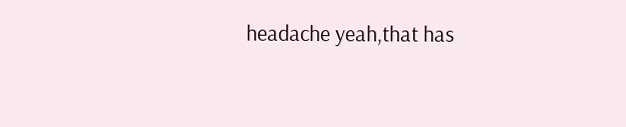headache yeah,that has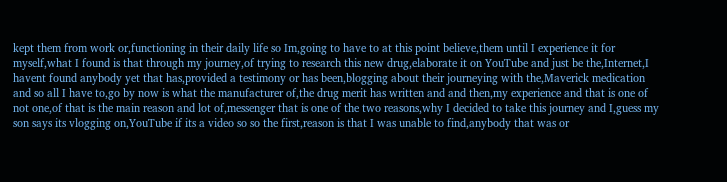kept them from work or,functioning in their daily life so Im,going to have to at this point believe,them until I experience it for myself,what I found is that through my journey,of trying to research this new drug,elaborate it on YouTube and just be the,Internet,I havent found anybody yet that has,provided a testimony or has been,blogging about their journeying with the,Maverick medication and so all I have to,go by now is what the manufacturer of,the drug merit has written and and then,my experience and that is one of not one,of that is the main reason and lot of,messenger that is one of the two reasons,why I decided to take this journey and I,guess my son says its vlogging on,YouTube if its a video so so the first,reason is that I was unable to find,anybody that was or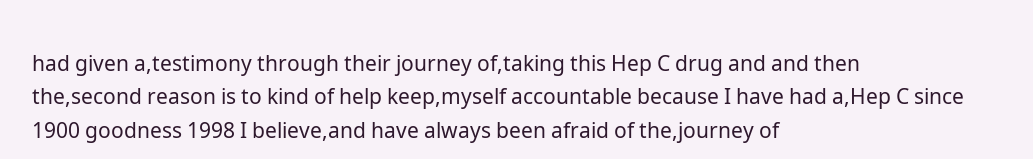had given a,testimony through their journey of,taking this Hep C drug and and then the,second reason is to kind of help keep,myself accountable because I have had a,Hep C since 1900 goodness 1998 I believe,and have always been afraid of the,journey of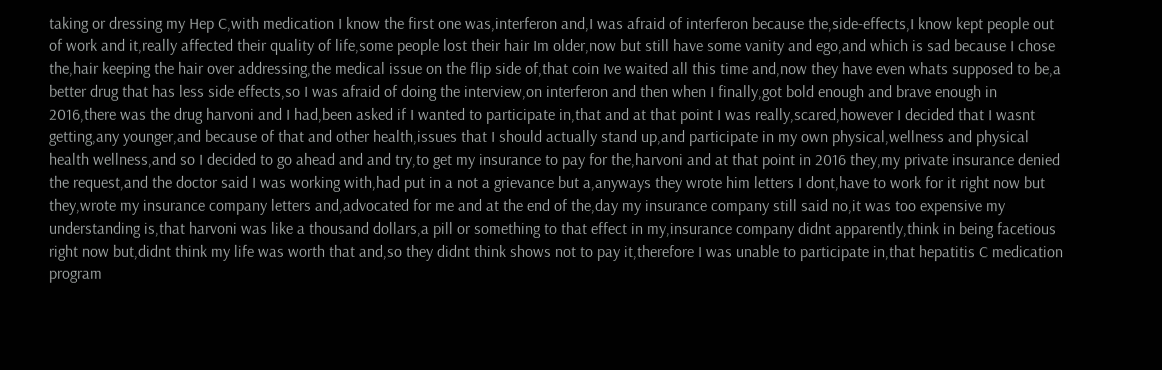taking or dressing my Hep C,with medication I know the first one was,interferon and,I was afraid of interferon because the,side-effects,I know kept people out of work and it,really affected their quality of life,some people lost their hair Im older,now but still have some vanity and ego,and which is sad because I chose the,hair keeping the hair over addressing,the medical issue on the flip side of,that coin Ive waited all this time and,now they have even whats supposed to be,a better drug that has less side effects,so I was afraid of doing the interview,on interferon and then when I finally,got bold enough and brave enough in 2016,there was the drug harvoni and I had,been asked if I wanted to participate in,that and at that point I was really,scared,however I decided that I wasnt getting,any younger,and because of that and other health,issues that I should actually stand up,and participate in my own physical,wellness and physical health wellness,and so I decided to go ahead and and try,to get my insurance to pay for the,harvoni and at that point in 2016 they,my private insurance denied the request,and the doctor said I was working with,had put in a not a grievance but a,anyways they wrote him letters I dont,have to work for it right now but they,wrote my insurance company letters and,advocated for me and at the end of the,day my insurance company still said no,it was too expensive my understanding is,that harvoni was like a thousand dollars,a pill or something to that effect in my,insurance company didnt apparently,think in being facetious right now but,didnt think my life was worth that and,so they didnt think shows not to pay it,therefore I was unable to participate in,that hepatitis C medication program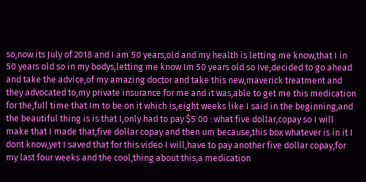so,now its July of 2018 and I am 50 years,old and my health is letting me know,that I in 50 years old so in my bodys,letting me know Im 50 years old so Ive,decided to go ahead and take the advice,of my amazing doctor and take this new,maverick treatment and they advocated to,my private insurance for me and it was,able to get me this medication for the,full time that Im to be on it which is,eight weeks like I said in the beginning,and the beautiful thing is is that I,only had to pay $5.00 : what five dollar,copay so I will make that I made that,five dollar copay and then um because,this box whatever is in it I dont know,yet I saved that for this video I will,have to pay another five dollar copay,for my last four weeks and the cool,thing about this,a medication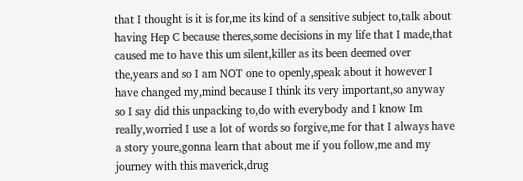that I thought is it is for,me its kind of a sensitive subject to,talk about having Hep C because theres,some decisions in my life that I made,that caused me to have this um silent,killer as its been deemed over the,years and so I am NOT one to openly,speak about it however I have changed my,mind because I think its very important,so anyway so I say did this unpacking to,do with everybody and I know Im really,worried I use a lot of words so forgive,me for that I always have a story youre,gonna learn that about me if you follow,me and my journey with this maverick,drug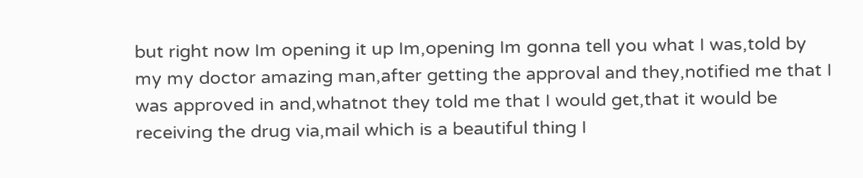but right now Im opening it up Im,opening Im gonna tell you what I was,told by my my doctor amazing man,after getting the approval and they,notified me that I was approved in and,whatnot they told me that I would get,that it would be receiving the drug via,mail which is a beautiful thing I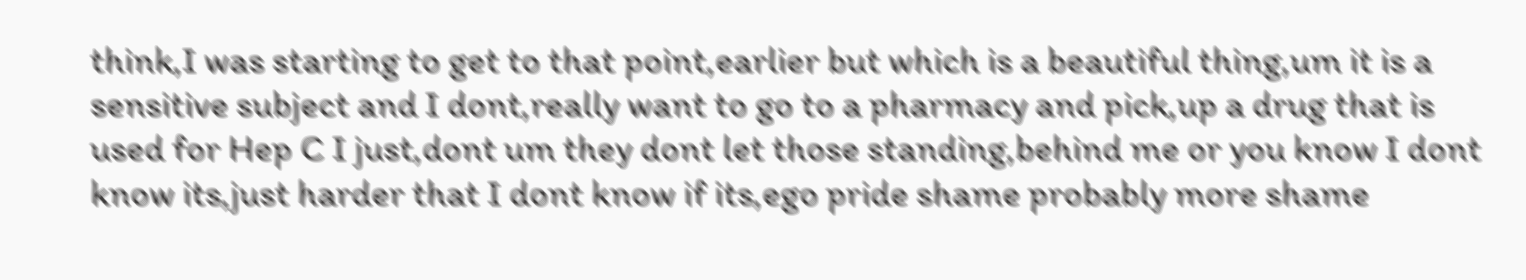think,I was starting to get to that point,earlier but which is a beautiful thing,um it is a sensitive subject and I dont,really want to go to a pharmacy and pick,up a drug that is used for Hep C I just,dont um they dont let those standing,behind me or you know I dont know its,just harder that I dont know if its,ego pride shame probably more shame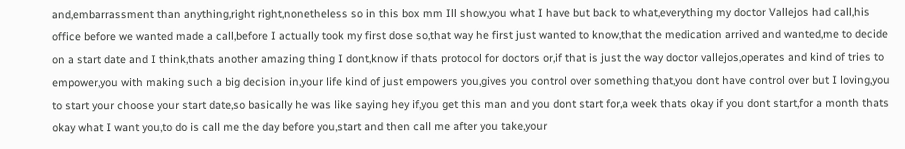and,embarrassment than anything,right right,nonetheless so in this box mm Ill show,you what I have but back to what,everything my doctor Vallejos had call,his office before we wanted made a call,before I actually took my first dose so,that way he first just wanted to know,that the medication arrived and wanted,me to decide on a start date and I think,thats another amazing thing I dont,know if thats protocol for doctors or,if that is just the way doctor vallejos,operates and kind of tries to empower,you with making such a big decision in,your life kind of just empowers you,gives you control over something that,you dont have control over but I loving,you to start your choose your start date,so basically he was like saying hey if,you get this man and you dont start for,a week thats okay if you dont start,for a month thats okay what I want you,to do is call me the day before you,start and then call me after you take,your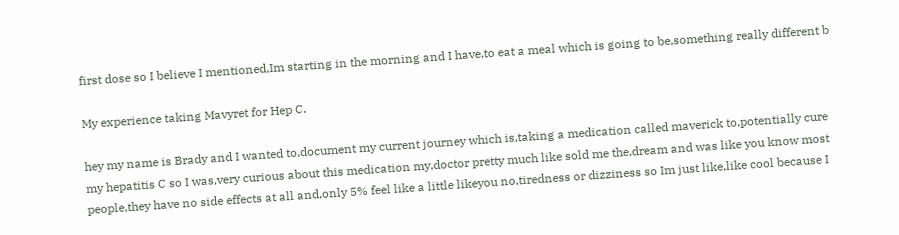first dose so I believe I mentioned,Im starting in the morning and I have,to eat a meal which is going to be,something really different b

My experience taking Mavyret for Hep C.

hey my name is Brady and I wanted to,document my current journey which is,taking a medication called maverick to,potentially cure my hepatitis C so I was,very curious about this medication my,doctor pretty much like sold me the,dream and was like you know most people,they have no side effects at all and,only 5% feel like a little likeyou no,tiredness or dizziness so Im just like,like cool because I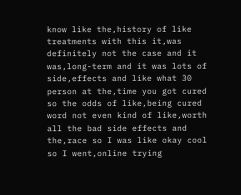know like the,history of like treatments with this it,was definitely not the case and it was,long-term and it was lots of side,effects and like what 30 person at the,time you got cured so the odds of like,being cured word not even kind of like,worth all the bad side effects and the,race so I was like okay cool so I went,online trying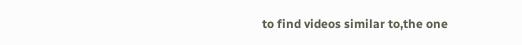to find videos similar to,the one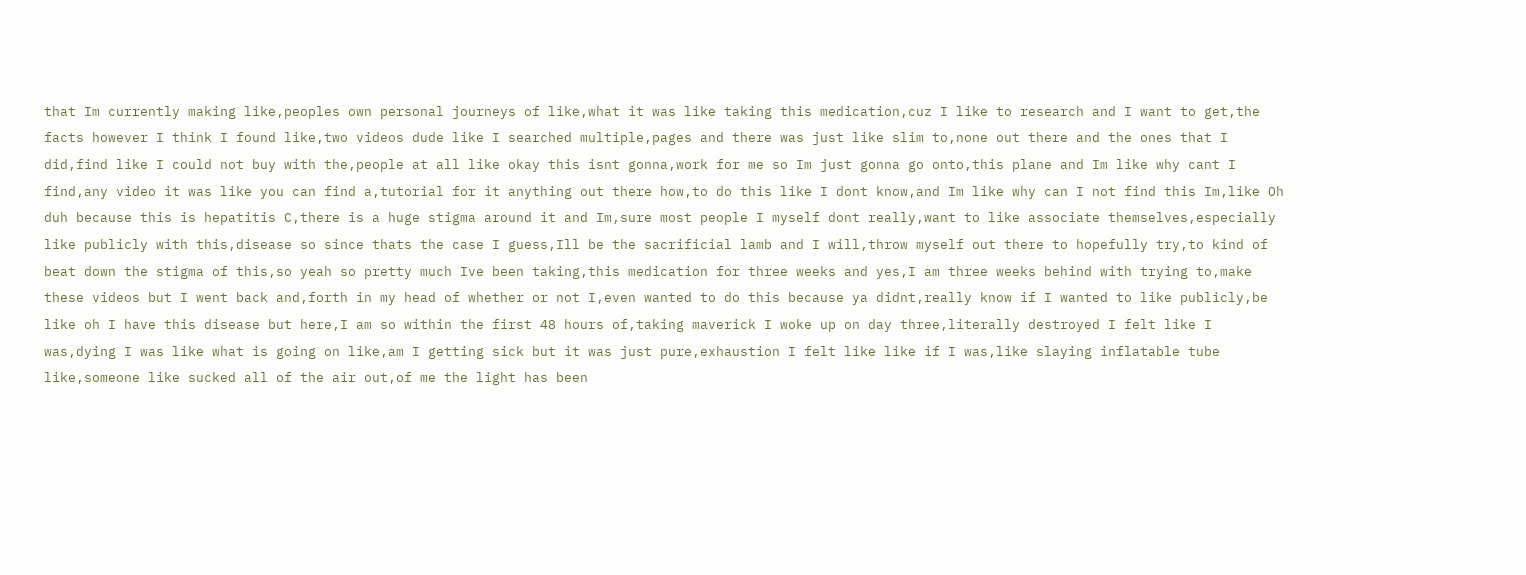that Im currently making like,peoples own personal journeys of like,what it was like taking this medication,cuz I like to research and I want to get,the facts however I think I found like,two videos dude like I searched multiple,pages and there was just like slim to,none out there and the ones that I did,find like I could not buy with the,people at all like okay this isnt gonna,work for me so Im just gonna go onto,this plane and Im like why cant I find,any video it was like you can find a,tutorial for it anything out there how,to do this like I dont know,and Im like why can I not find this Im,like Oh duh because this is hepatitis C,there is a huge stigma around it and Im,sure most people I myself dont really,want to like associate themselves,especially like publicly with this,disease so since thats the case I guess,Ill be the sacrificial lamb and I will,throw myself out there to hopefully try,to kind of beat down the stigma of this,so yeah so pretty much Ive been taking,this medication for three weeks and yes,I am three weeks behind with trying to,make these videos but I went back and,forth in my head of whether or not I,even wanted to do this because ya didnt,really know if I wanted to like publicly,be like oh I have this disease but here,I am so within the first 48 hours of,taking maverick I woke up on day three,literally destroyed I felt like I was,dying I was like what is going on like,am I getting sick but it was just pure,exhaustion I felt like like if I was,like slaying inflatable tube like,someone like sucked all of the air out,of me the light has been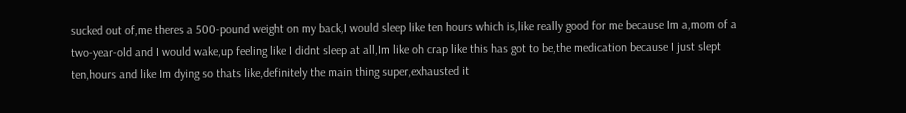sucked out of,me theres a 500-pound weight on my back,I would sleep like ten hours which is,like really good for me because Im a,mom of a two-year-old and I would wake,up feeling like I didnt sleep at all,Im like oh crap like this has got to be,the medication because I just slept ten,hours and like Im dying so thats like,definitely the main thing super,exhausted it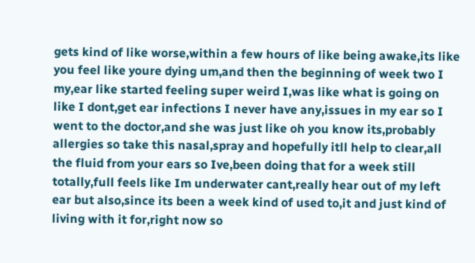gets kind of like worse,within a few hours of like being awake,its like you feel like youre dying um,and then the beginning of week two I my,ear like started feeling super weird I,was like what is going on like I dont,get ear infections I never have any,issues in my ear so I went to the doctor,and she was just like oh you know its,probably allergies so take this nasal,spray and hopefully itll help to clear,all the fluid from your ears so Ive,been doing that for a week still totally,full feels like Im underwater cant,really hear out of my left ear but also,since its been a week kind of used to,it and just kind of living with it for,right now so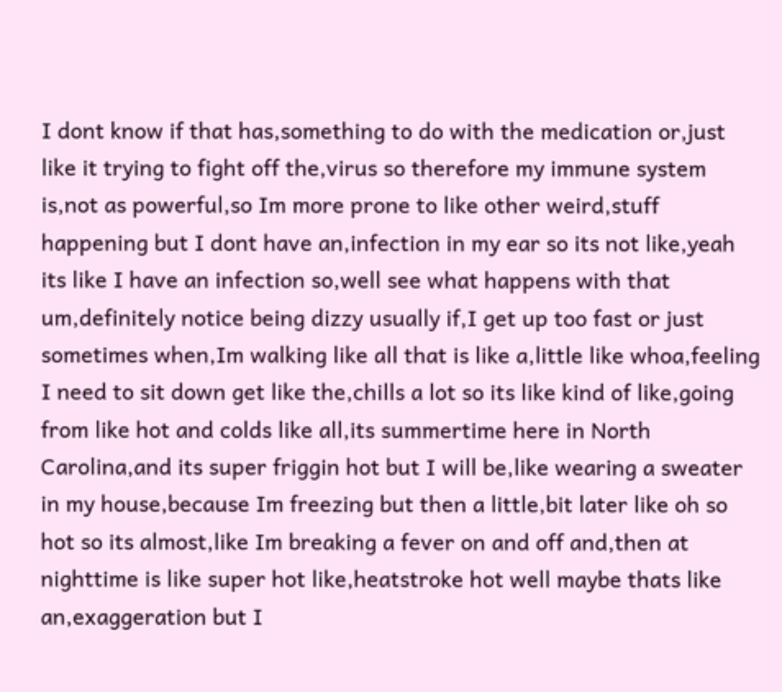I dont know if that has,something to do with the medication or,just like it trying to fight off the,virus so therefore my immune system is,not as powerful,so Im more prone to like other weird,stuff happening but I dont have an,infection in my ear so its not like,yeah its like I have an infection so,well see what happens with that um,definitely notice being dizzy usually if,I get up too fast or just sometimes when,Im walking like all that is like a,little like whoa,feeling I need to sit down get like the,chills a lot so its like kind of like,going from like hot and colds like all,its summertime here in North Carolina,and its super friggin hot but I will be,like wearing a sweater in my house,because Im freezing but then a little,bit later like oh so hot so its almost,like Im breaking a fever on and off and,then at nighttime is like super hot like,heatstroke hot well maybe thats like an,exaggeration but I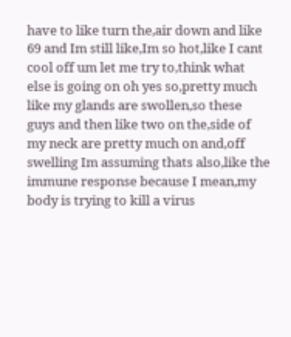have to like turn the,air down and like 69 and Im still like,Im so hot,like I cant cool off um let me try to,think what else is going on oh yes so,pretty much like my glands are swollen,so these guys and then like two on the,side of my neck are pretty much on and,off swelling Im assuming thats also,like the immune response because I mean,my body is trying to kill a virus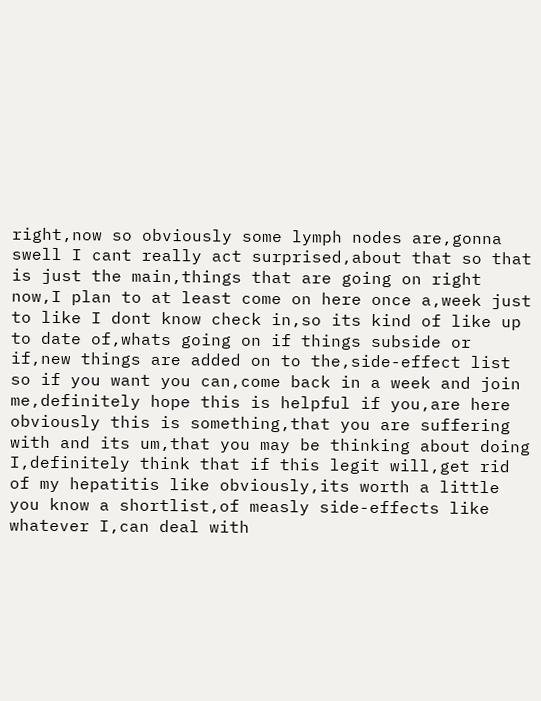right,now so obviously some lymph nodes are,gonna swell I cant really act surprised,about that so that is just the main,things that are going on right now,I plan to at least come on here once a,week just to like I dont know check in,so its kind of like up to date of,whats going on if things subside or if,new things are added on to the,side-effect list so if you want you can,come back in a week and join me,definitely hope this is helpful if you,are here obviously this is something,that you are suffering with and its um,that you may be thinking about doing I,definitely think that if this legit will,get rid of my hepatitis like obviously,its worth a little you know a shortlist,of measly side-effects like whatever I,can deal with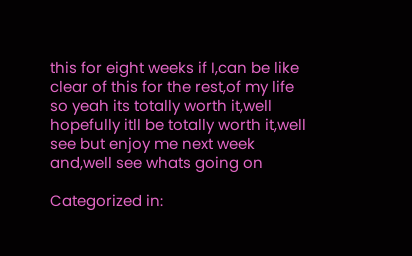this for eight weeks if I,can be like clear of this for the rest,of my life so yeah its totally worth it,well hopefully itll be totally worth it,well see but enjoy me next week and,well see whats going on

Categorized in: